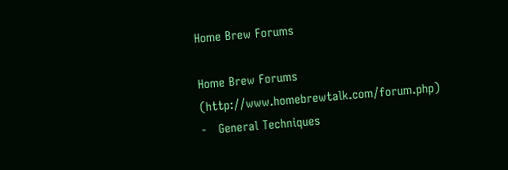Home Brew Forums

Home Brew Forums (http://www.homebrewtalk.com/forum.php)
-   General Techniques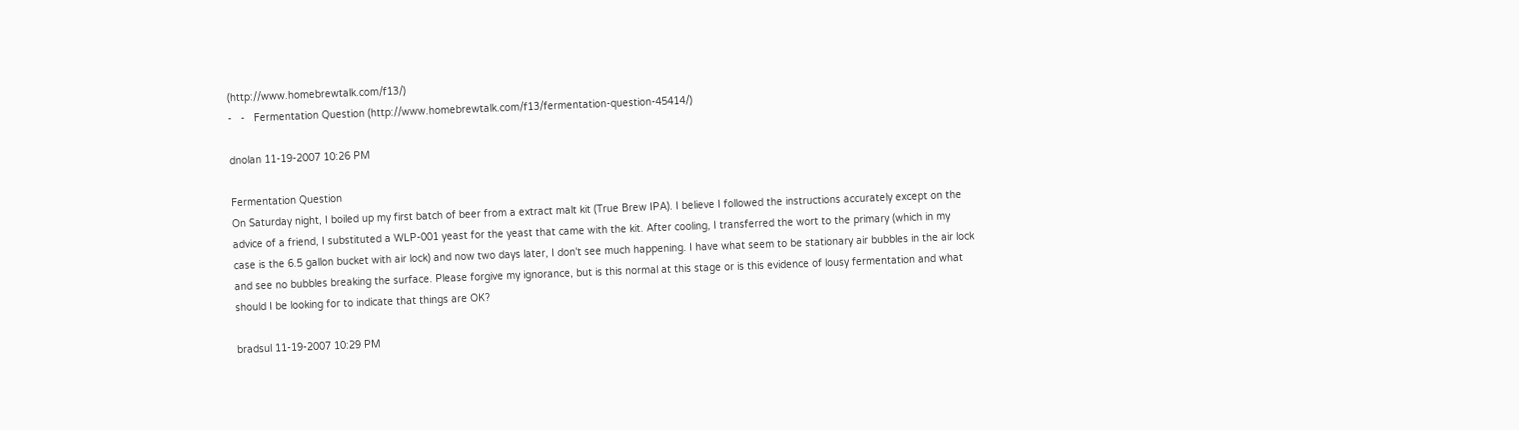(http://www.homebrewtalk.com/f13/)
-   -   Fermentation Question (http://www.homebrewtalk.com/f13/fermentation-question-45414/)

dnolan 11-19-2007 10:26 PM

Fermentation Question
On Saturday night, I boiled up my first batch of beer from a extract malt kit (True Brew IPA). I believe I followed the instructions accurately except on the advice of a friend, I substituted a WLP-001 yeast for the yeast that came with the kit. After cooling, I transferred the wort to the primary (which in my case is the 6.5 gallon bucket with air lock) and now two days later, I don't see much happening. I have what seem to be stationary air bubbles in the air lock and see no bubbles breaking the surface. Please forgive my ignorance, but is this normal at this stage or is this evidence of lousy fermentation and what should I be looking for to indicate that things are OK?

bradsul 11-19-2007 10:29 PM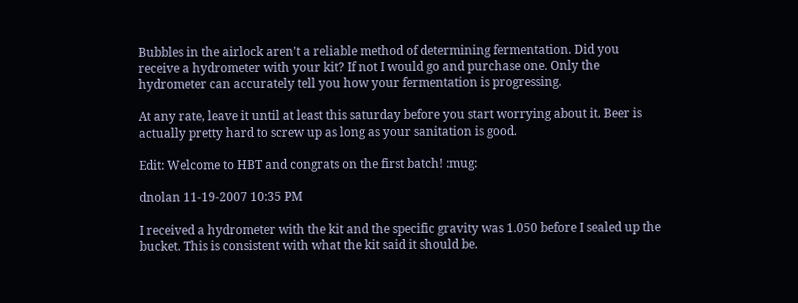Bubbles in the airlock aren't a reliable method of determining fermentation. Did you receive a hydrometer with your kit? If not I would go and purchase one. Only the hydrometer can accurately tell you how your fermentation is progressing.

At any rate, leave it until at least this saturday before you start worrying about it. Beer is actually pretty hard to screw up as long as your sanitation is good.

Edit: Welcome to HBT and congrats on the first batch! :mug:

dnolan 11-19-2007 10:35 PM

I received a hydrometer with the kit and the specific gravity was 1.050 before I sealed up the bucket. This is consistent with what the kit said it should be.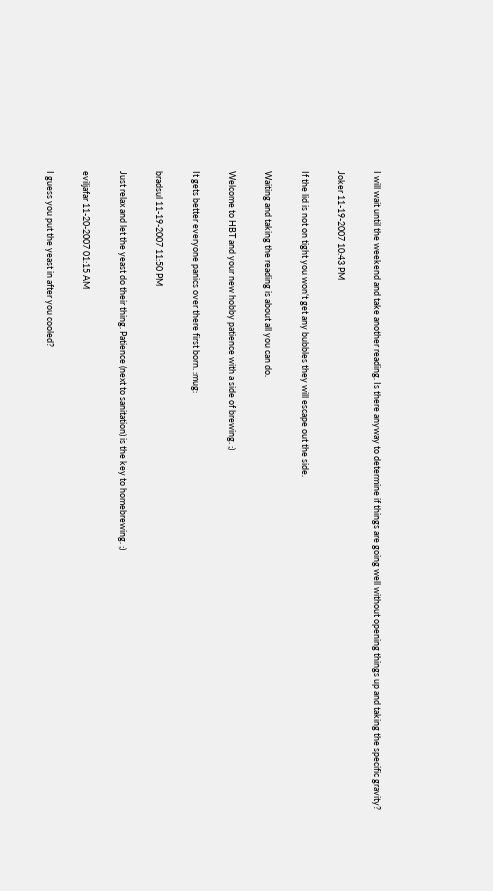I will wait until the weekend and take another reading. Is there anyway to determine if things are going well without opening things up and taking the specific gravity?

Joker 11-19-2007 10:43 PM

If the lid is not on tight you won't get any bubbles they will escape out the side.

Waiting and taking the reading is about all you can do.

Welcome to HBT and your new hobby patience with a side of brewing. ;)

It gets better everyone panics over there first born. :mug:

bradsul 11-19-2007 11:50 PM

Just relax and let the yeast do their thing. Patience (next to sanitation) is the key to homebrewing. ;)

eviljafar 11-20-2007 01:15 AM

I guess you put the yeast in after you cooled?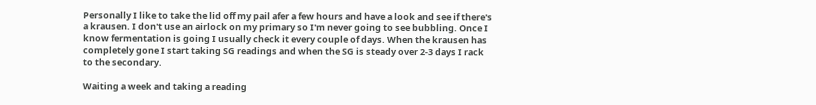Personally I like to take the lid off my pail afer a few hours and have a look and see if there's a krausen. I don't use an airlock on my primary so I'm never going to see bubbling. Once I know fermentation is going I usually check it every couple of days. When the krausen has completely gone I start taking SG readings and when the SG is steady over 2-3 days I rack to the secondary.

Waiting a week and taking a reading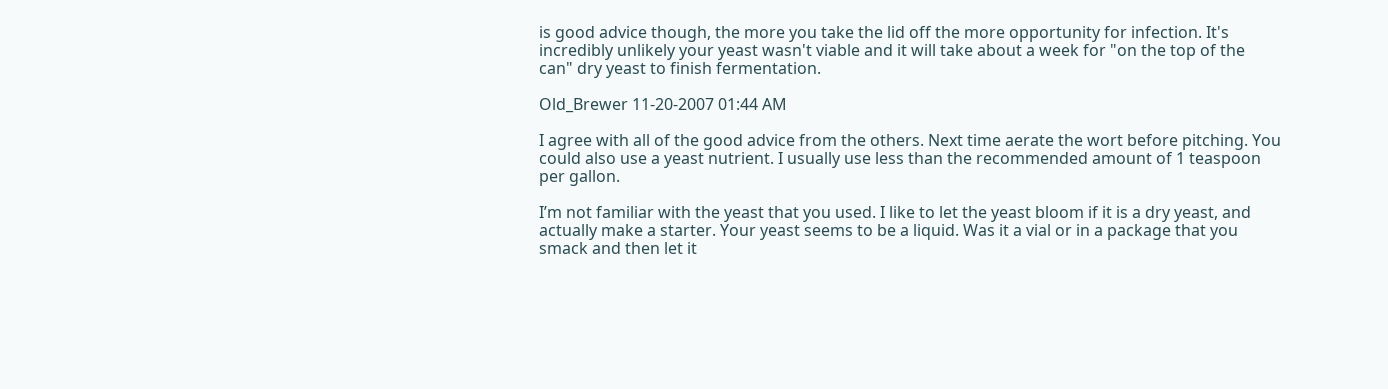is good advice though, the more you take the lid off the more opportunity for infection. It's incredibly unlikely your yeast wasn't viable and it will take about a week for "on the top of the can" dry yeast to finish fermentation.

Old_Brewer 11-20-2007 01:44 AM

I agree with all of the good advice from the others. Next time aerate the wort before pitching. You could also use a yeast nutrient. I usually use less than the recommended amount of 1 teaspoon per gallon.

I’m not familiar with the yeast that you used. I like to let the yeast bloom if it is a dry yeast, and actually make a starter. Your yeast seems to be a liquid. Was it a vial or in a package that you smack and then let it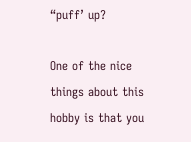“puff’ up?

One of the nice things about this hobby is that you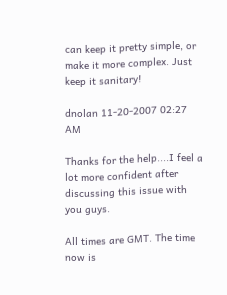can keep it pretty simple, or make it more complex. Just keep it sanitary!

dnolan 11-20-2007 02:27 AM

Thanks for the help....I feel a lot more confident after discussing this issue with you guys.

All times are GMT. The time now is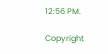12:56 PM.

Copyright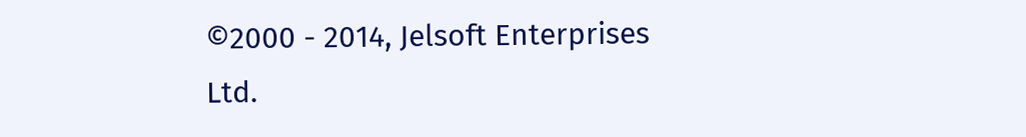©2000 - 2014, Jelsoft Enterprises Ltd.